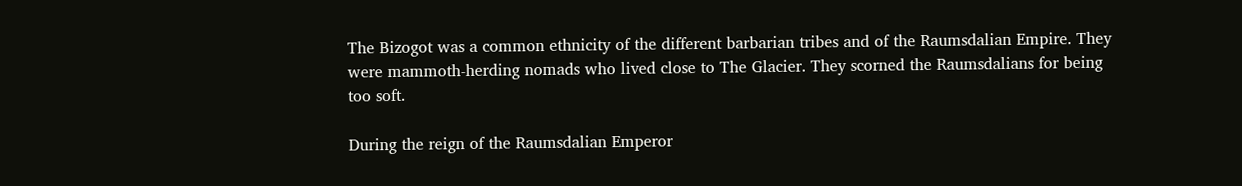The Bizogot was a common ethnicity of the different barbarian tribes and of the Raumsdalian Empire. They were mammoth-herding nomads who lived close to The Glacier. They scorned the Raumsdalians for being too soft.

During the reign of the Raumsdalian Emperor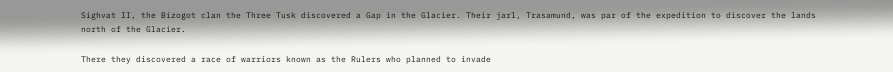Sighvat II, the Bizogot clan the Three Tusk discovered a Gap in the Glacier. Their jarl, Trasamund, was par of the expedition to discover the lands north of the Glacier.

There they discovered a race of warriors known as the Rulers who planned to invade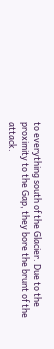to everything south of the Glacier. Due to the proximity to the Gap, they bore the brunt of the attack.